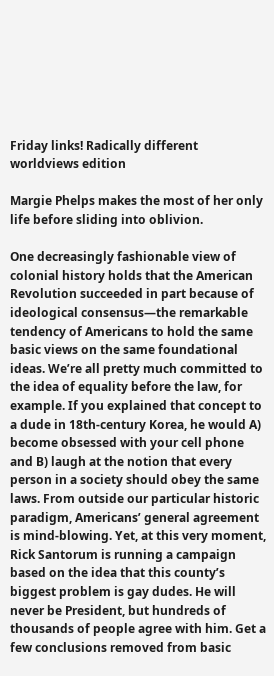Friday links! Radically different worldviews edition

Margie Phelps makes the most of her only life before sliding into oblivion.

One decreasingly fashionable view of colonial history holds that the American Revolution succeeded in part because of ideological consensus—the remarkable tendency of Americans to hold the same basic views on the same foundational ideas. We’re all pretty much committed to the idea of equality before the law, for example. If you explained that concept to a dude in 18th-century Korea, he would A) become obsessed with your cell phone and B) laugh at the notion that every person in a society should obey the same laws. From outside our particular historic paradigm, Americans’ general agreement is mind-blowing. Yet, at this very moment, Rick Santorum is running a campaign based on the idea that this county’s biggest problem is gay dudes. He will never be President, but hundreds of thousands of people agree with him. Get a few conclusions removed from basic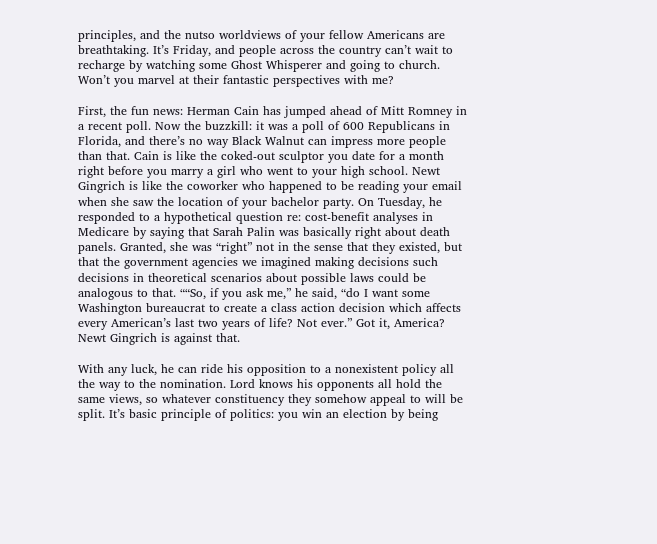principles, and the nutso worldviews of your fellow Americans are breathtaking. It’s Friday, and people across the country can’t wait to recharge by watching some Ghost Whisperer and going to church. Won’t you marvel at their fantastic perspectives with me?

First, the fun news: Herman Cain has jumped ahead of Mitt Romney in a recent poll. Now the buzzkill: it was a poll of 600 Republicans in Florida, and there’s no way Black Walnut can impress more people than that. Cain is like the coked-out sculptor you date for a month right before you marry a girl who went to your high school. Newt Gingrich is like the coworker who happened to be reading your email when she saw the location of your bachelor party. On Tuesday, he responded to a hypothetical question re: cost-benefit analyses in Medicare by saying that Sarah Palin was basically right about death panels. Granted, she was “right” not in the sense that they existed, but that the government agencies we imagined making decisions such decisions in theoretical scenarios about possible laws could be analogous to that. ““So, if you ask me,” he said, “do I want some Washington bureaucrat to create a class action decision which affects every American’s last two years of life? Not ever.” Got it, America? Newt Gingrich is against that.

With any luck, he can ride his opposition to a nonexistent policy all the way to the nomination. Lord knows his opponents all hold the same views, so whatever constituency they somehow appeal to will be split. It’s basic principle of politics: you win an election by being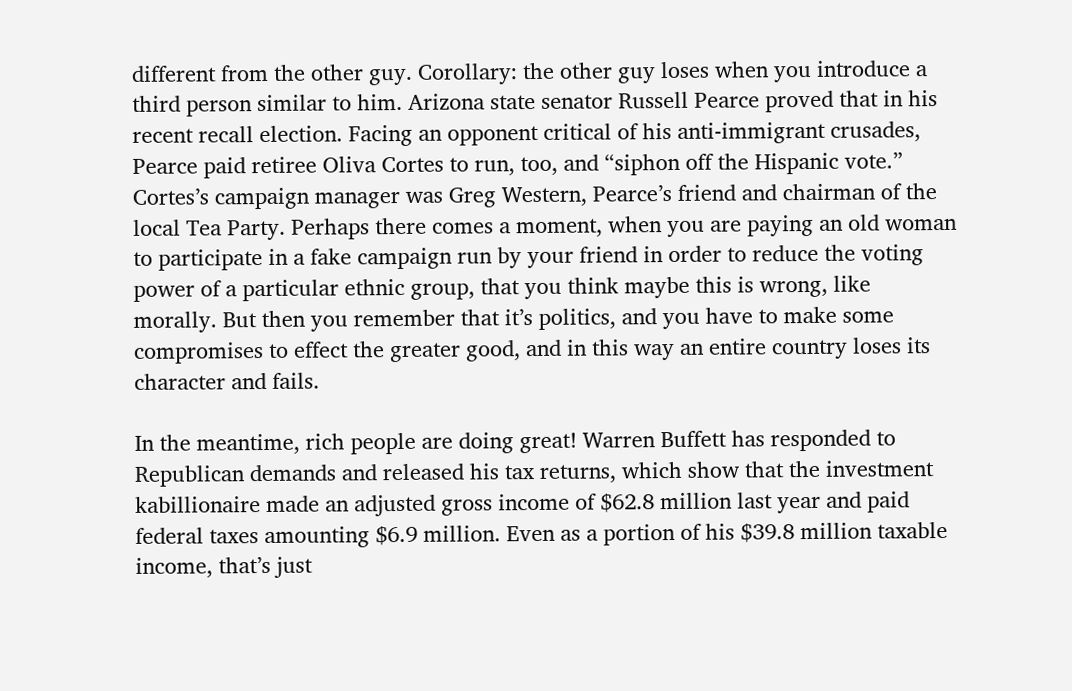different from the other guy. Corollary: the other guy loses when you introduce a third person similar to him. Arizona state senator Russell Pearce proved that in his recent recall election. Facing an opponent critical of his anti-immigrant crusades, Pearce paid retiree Oliva Cortes to run, too, and “siphon off the Hispanic vote.” Cortes’s campaign manager was Greg Western, Pearce’s friend and chairman of the local Tea Party. Perhaps there comes a moment, when you are paying an old woman to participate in a fake campaign run by your friend in order to reduce the voting power of a particular ethnic group, that you think maybe this is wrong, like morally. But then you remember that it’s politics, and you have to make some compromises to effect the greater good, and in this way an entire country loses its character and fails.

In the meantime, rich people are doing great! Warren Buffett has responded to Republican demands and released his tax returns, which show that the investment kabillionaire made an adjusted gross income of $62.8 million last year and paid federal taxes amounting $6.9 million. Even as a portion of his $39.8 million taxable income, that’s just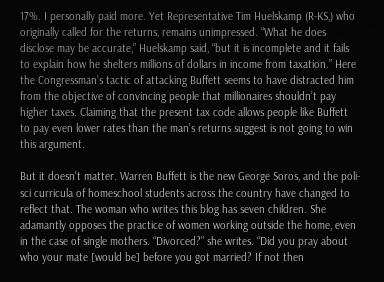17%. I personally paid more. Yet Representative Tim Huelskamp (R-KS,) who originally called for the returns, remains unimpressed. “What he does disclose may be accurate,” Huelskamp said, “but it is incomplete and it fails to explain how he shelters millions of dollars in income from taxation.” Here the Congressman’s tactic of attacking Buffett seems to have distracted him from the objective of convincing people that millionaires shouldn’t pay higher taxes. Claiming that the present tax code allows people like Buffett to pay even lower rates than the man’s returns suggest is not going to win this argument.

But it doesn’t matter. Warren Buffett is the new George Soros, and the poli-sci curricula of homeschool students across the country have changed to reflect that. The woman who writes this blog has seven children. She adamantly opposes the practice of women working outside the home, even in the case of single mothers. “Divorced?” she writes. “Did you pray about who your mate [would be] before you got married? If not then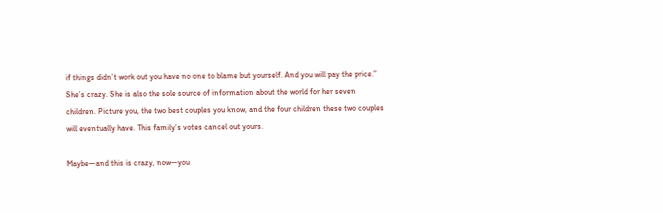if things didn’t work out you have no one to blame but yourself. And you will pay the price.” She’s crazy. She is also the sole source of information about the world for her seven children. Picture you, the two best couples you know, and the four children these two couples will eventually have. This family’s votes cancel out yours.

Maybe—and this is crazy, now—you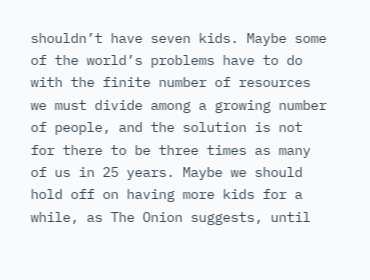shouldn’t have seven kids. Maybe some of the world’s problems have to do with the finite number of resources we must divide among a growing number of people, and the solution is not for there to be three times as many of us in 25 years. Maybe we should hold off on having more kids for a while, as The Onion suggests, until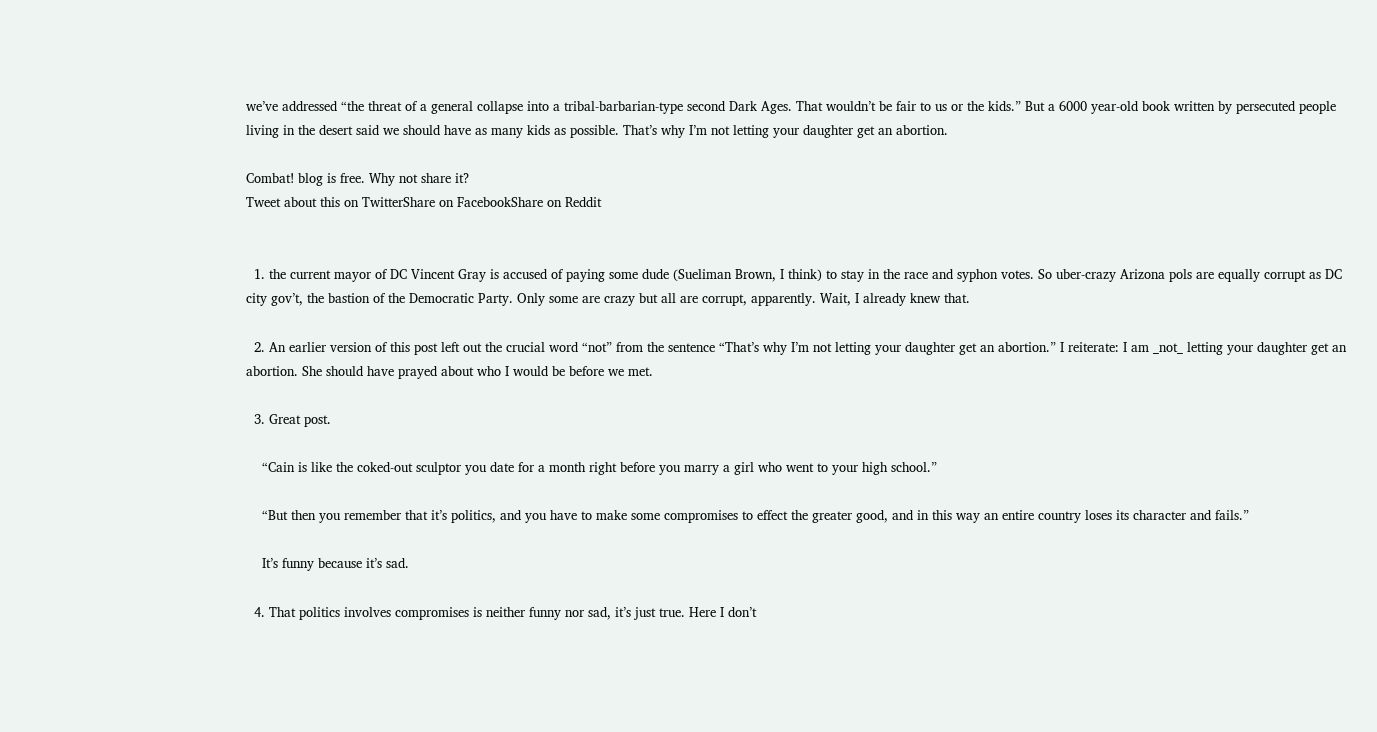we’ve addressed “the threat of a general collapse into a tribal-barbarian-type second Dark Ages. That wouldn’t be fair to us or the kids.” But a 6000 year-old book written by persecuted people living in the desert said we should have as many kids as possible. That’s why I’m not letting your daughter get an abortion.

Combat! blog is free. Why not share it?
Tweet about this on TwitterShare on FacebookShare on Reddit


  1. the current mayor of DC Vincent Gray is accused of paying some dude (Sueliman Brown, I think) to stay in the race and syphon votes. So uber-crazy Arizona pols are equally corrupt as DC city gov’t, the bastion of the Democratic Party. Only some are crazy but all are corrupt, apparently. Wait, I already knew that.

  2. An earlier version of this post left out the crucial word “not” from the sentence “That’s why I’m not letting your daughter get an abortion.” I reiterate: I am _not_ letting your daughter get an abortion. She should have prayed about who I would be before we met.

  3. Great post.

    “Cain is like the coked-out sculptor you date for a month right before you marry a girl who went to your high school.”

    “But then you remember that it’s politics, and you have to make some compromises to effect the greater good, and in this way an entire country loses its character and fails.”

    It’s funny because it’s sad.

  4. That politics involves compromises is neither funny nor sad, it’s just true. Here I don’t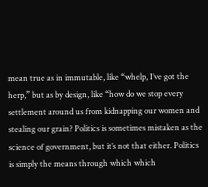mean true as in immutable, like “whelp, I’ve got the herp,” but as by design, like “how do we stop every settlement around us from kidnapping our women and stealing our grain? Politics is sometimes mistaken as the science of government, but it’s not that either. Politics is simply the means through which which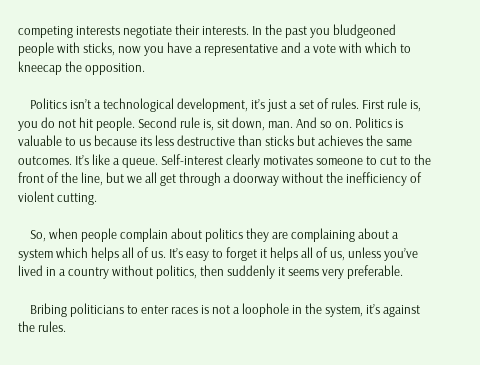competing interests negotiate their interests. In the past you bludgeoned people with sticks, now you have a representative and a vote with which to kneecap the opposition.

    Politics isn’t a technological development, it’s just a set of rules. First rule is, you do not hit people. Second rule is, sit down, man. And so on. Politics is valuable to us because its less destructive than sticks but achieves the same outcomes. It’s like a queue. Self-interest clearly motivates someone to cut to the front of the line, but we all get through a doorway without the inefficiency of violent cutting.

    So, when people complain about politics they are complaining about a system which helps all of us. It’s easy to forget it helps all of us, unless you’ve lived in a country without politics, then suddenly it seems very preferable.

    Bribing politicians to enter races is not a loophole in the system, it’s against the rules.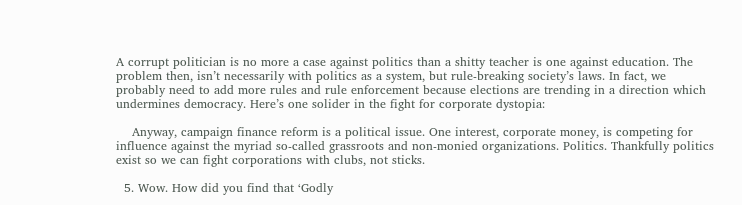A corrupt politician is no more a case against politics than a shitty teacher is one against education. The problem then, isn’t necessarily with politics as a system, but rule-breaking society’s laws. In fact, we probably need to add more rules and rule enforcement because elections are trending in a direction which undermines democracy. Here’s one solider in the fight for corporate dystopia:

    Anyway, campaign finance reform is a political issue. One interest, corporate money, is competing for influence against the myriad so-called grassroots and non-monied organizations. Politics. Thankfully politics exist so we can fight corporations with clubs, not sticks.

  5. Wow. How did you find that ‘Godly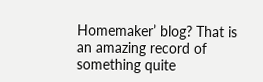Homemaker’ blog? That is an amazing record of something quite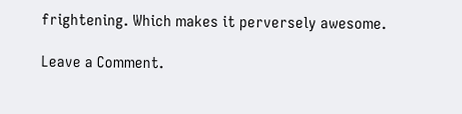frightening. Which makes it perversely awesome.

Leave a Comment.